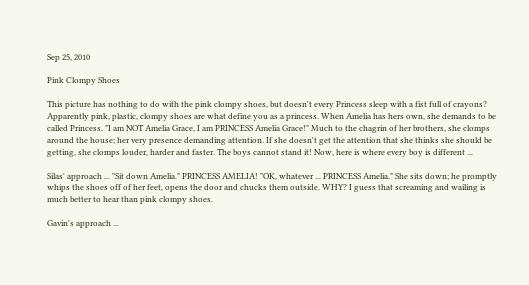Sep 25, 2010

Pink Clompy Shoes

This picture has nothing to do with the pink clompy shoes, but doesn't every Princess sleep with a fist full of crayons?
Apparently pink, plastic, clompy shoes are what define you as a princess. When Amelia has hers own, she demands to be called Princess. "I am NOT Amelia Grace, I am PRINCESS Amelia Grace!" Much to the chagrin of her brothers, she clomps around the house; her very presence demanding attention. If she doesn't get the attention that she thinks she should be getting, she clomps louder, harder and faster. The boys cannot stand it! Now, here is where every boy is different ...

Silas' approach ... "Sit down Amelia." PRINCESS AMELIA! "OK, whatever ... PRINCESS Amelia." She sits down; he promptly whips the shoes off of her feet, opens the door and chucks them outside. WHY? I guess that screaming and wailing is much better to hear than pink clompy shoes.

Gavin's approach ...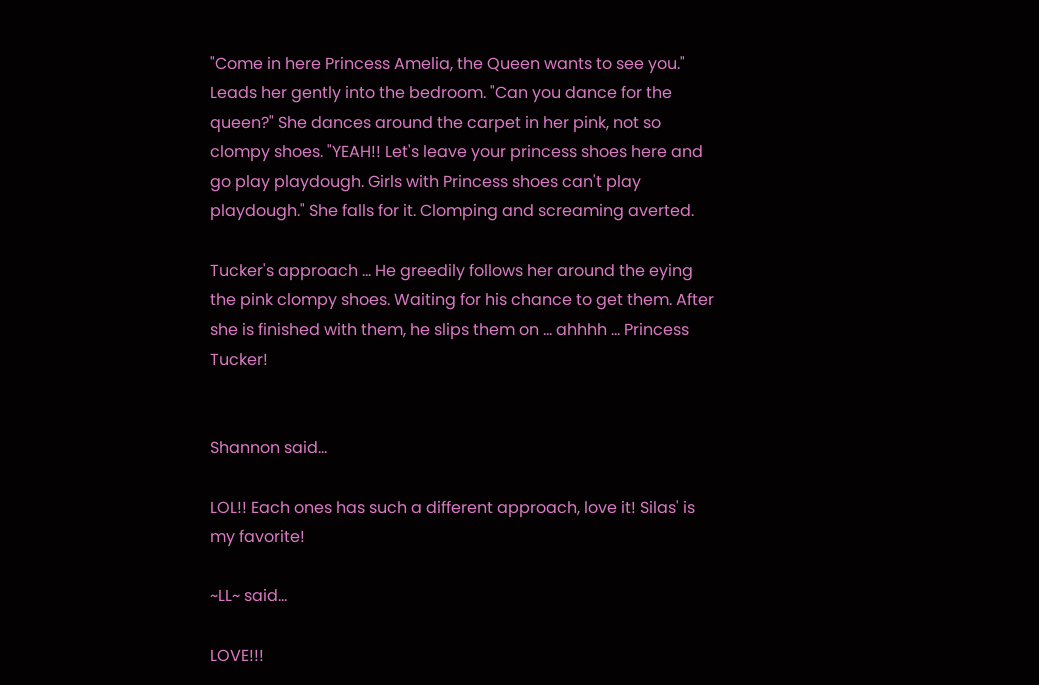"Come in here Princess Amelia, the Queen wants to see you." Leads her gently into the bedroom. "Can you dance for the queen?" She dances around the carpet in her pink, not so clompy shoes. "YEAH!! Let's leave your princess shoes here and go play playdough. Girls with Princess shoes can't play playdough." She falls for it. Clomping and screaming averted.

Tucker's approach ... He greedily follows her around the eying the pink clompy shoes. Waiting for his chance to get them. After she is finished with them, he slips them on ... ahhhh ... Princess Tucker!


Shannon said...

LOL!! Each ones has such a different approach, love it! Silas' is my favorite!

~LL~ said...

LOVE!!!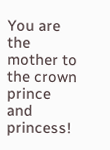You are the mother to the crown prince and princess!